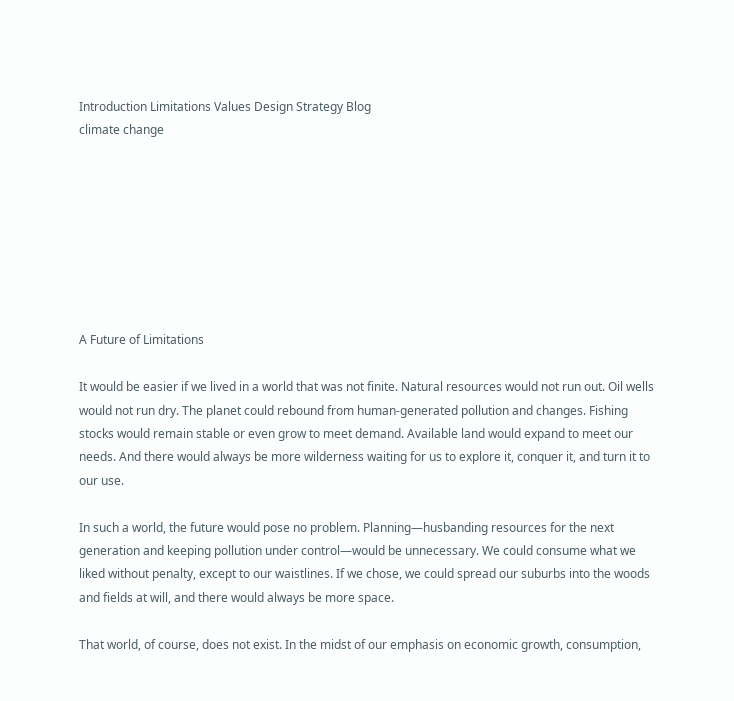Introduction Limitations Values Design Strategy Blog
climate change








A Future of Limitations

It would be easier if we lived in a world that was not finite. Natural resources would not run out. Oil wells would not run dry. The planet could rebound from human-generated pollution and changes. Fishing stocks would remain stable or even grow to meet demand. Available land would expand to meet our needs. And there would always be more wilderness waiting for us to explore it, conquer it, and turn it to our use.

In such a world, the future would pose no problem. Planning—husbanding resources for the next generation and keeping pollution under control—would be unnecessary. We could consume what we liked without penalty, except to our waistlines. If we chose, we could spread our suburbs into the woods and fields at will, and there would always be more space.

That world, of course, does not exist. In the midst of our emphasis on economic growth, consumption,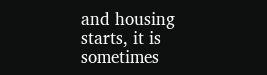and housing starts, it is sometimes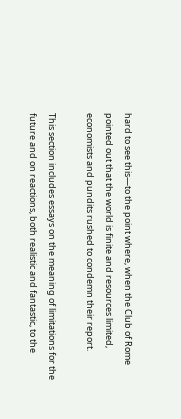hard to see this—to the point where, when the Club of Rome pointed out that the world is finite and resources limited, economists and pundits rushed to condemn their report.

This section includes essays on the meaning of limitations for the future and on reactions, both realistic and fantastic, to the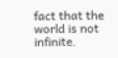fact that the world is not infinite.